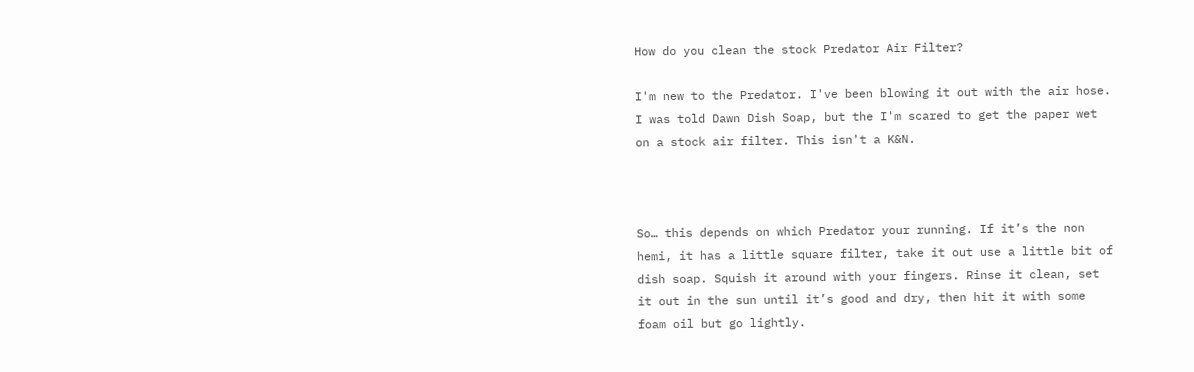How do you clean the stock Predator Air Filter?

I'm new to the Predator. I've been blowing it out with the air hose. I was told Dawn Dish Soap, but the I'm scared to get the paper wet on a stock air filter. This isn't a K&N.



So… this depends on which Predator your running. If it’s the non hemi, it has a little square filter, take it out use a little bit of dish soap. Squish it around with your fingers. Rinse it clean, set it out in the sun until it’s good and dry, then hit it with some foam oil but go lightly.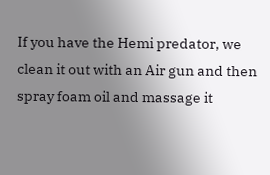If you have the Hemi predator, we clean it out with an Air gun and then spray foam oil and massage it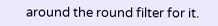around the round filter for it.